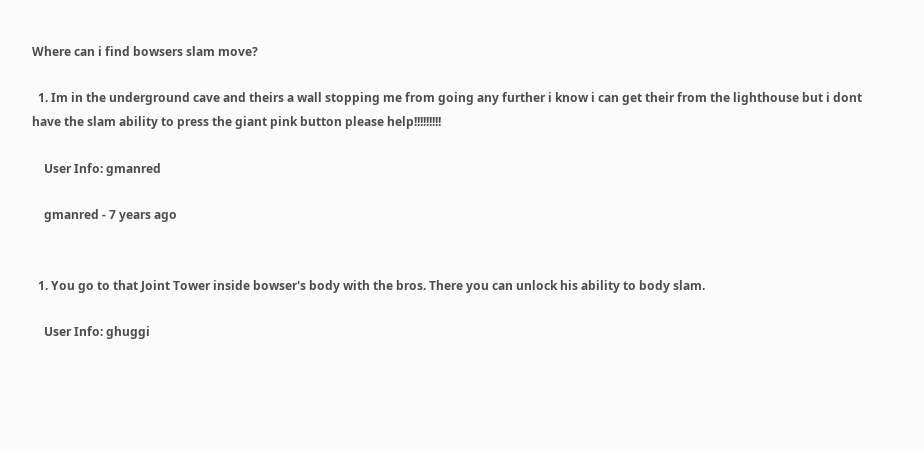Where can i find bowsers slam move?

  1. Im in the underground cave and theirs a wall stopping me from going any further i know i can get their from the lighthouse but i dont have the slam ability to press the giant pink button please help!!!!!!!!!

    User Info: gmanred

    gmanred - 7 years ago


  1. You go to that Joint Tower inside bowser's body with the bros. There you can unlock his ability to body slam.

    User Info: ghuggi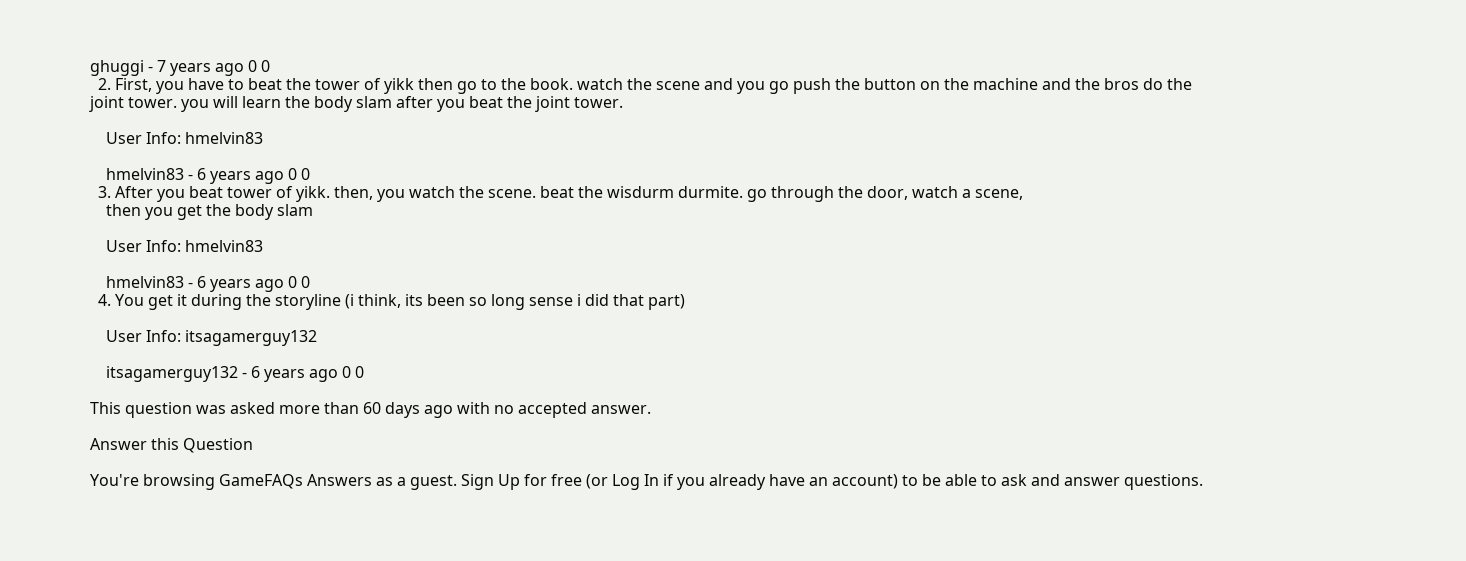ghuggi - 7 years ago 0 0
  2. First, you have to beat the tower of yikk then go to the book. watch the scene and you go push the button on the machine and the bros do the joint tower. you will learn the body slam after you beat the joint tower.

    User Info: hmelvin83

    hmelvin83 - 6 years ago 0 0
  3. After you beat tower of yikk. then, you watch the scene. beat the wisdurm durmite. go through the door, watch a scene,
    then you get the body slam

    User Info: hmelvin83

    hmelvin83 - 6 years ago 0 0
  4. You get it during the storyline (i think, its been so long sense i did that part)

    User Info: itsagamerguy132

    itsagamerguy132 - 6 years ago 0 0

This question was asked more than 60 days ago with no accepted answer.

Answer this Question

You're browsing GameFAQs Answers as a guest. Sign Up for free (or Log In if you already have an account) to be able to ask and answer questions.